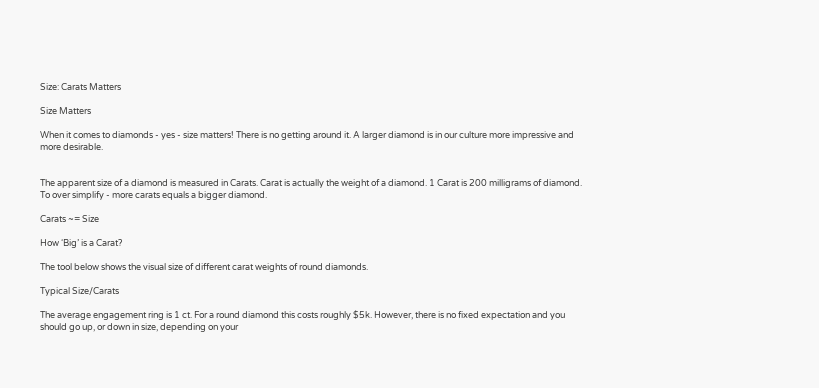Size: Carats Matters

Size Matters

When it comes to diamonds - yes - size matters! There is no getting around it. A larger diamond is in our culture more impressive and more desirable.


The apparent size of a diamond is measured in Carats. Carat is actually the weight of a diamond. 1 Carat is 200 milligrams of diamond. To over simplify - more carats equals a bigger diamond.

Carats ~= Size

How ‘Big’ is a Carat?

The tool below shows the visual size of different carat weights of round diamonds.

Typical Size/Carats

The average engagement ring is 1 ct. For a round diamond this costs roughly $5k. However, there is no fixed expectation and you should go up, or down in size, depending on your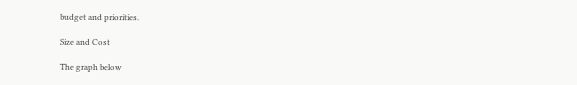budget and priorities.

Size and Cost

The graph below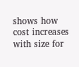shows how cost increases with size for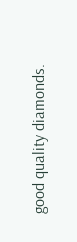good quality diamonds.